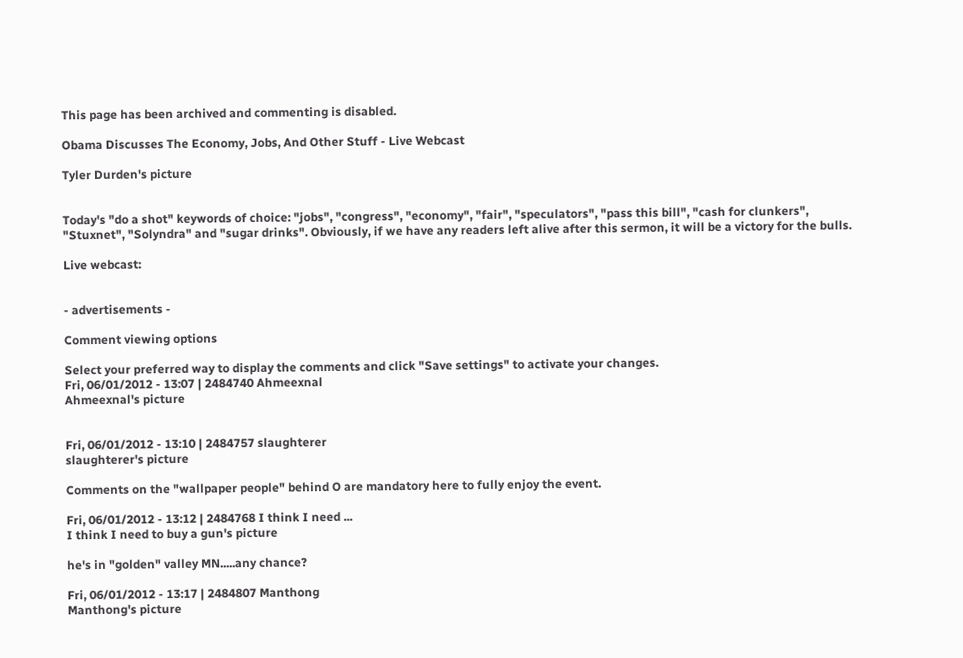This page has been archived and commenting is disabled.

Obama Discusses The Economy, Jobs, And Other Stuff - Live Webcast

Tyler Durden's picture


Today's "do a shot" keywords of choice: "jobs", "congress", "economy", "fair", "speculators", "pass this bill", "cash for clunkers", "Stuxnet", "Solyndra" and "sugar drinks". Obviously, if we have any readers left alive after this sermon, it will be a victory for the bulls.

Live webcast:


- advertisements -

Comment viewing options

Select your preferred way to display the comments and click "Save settings" to activate your changes.
Fri, 06/01/2012 - 13:07 | 2484740 Ahmeexnal
Ahmeexnal's picture


Fri, 06/01/2012 - 13:10 | 2484757 slaughterer
slaughterer's picture

Comments on the "wallpaper people" behind O are mandatory here to fully enjoy the event.

Fri, 06/01/2012 - 13:12 | 2484768 I think I need ...
I think I need to buy a gun's picture

he's in "golden" valley MN.....any chance?

Fri, 06/01/2012 - 13:17 | 2484807 Manthong
Manthong's picture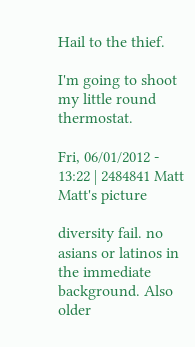Hail to the thief.

I'm going to shoot my little round thermostat.

Fri, 06/01/2012 - 13:22 | 2484841 Matt
Matt's picture

diversity fail. no asians or latinos in the immediate background. Also older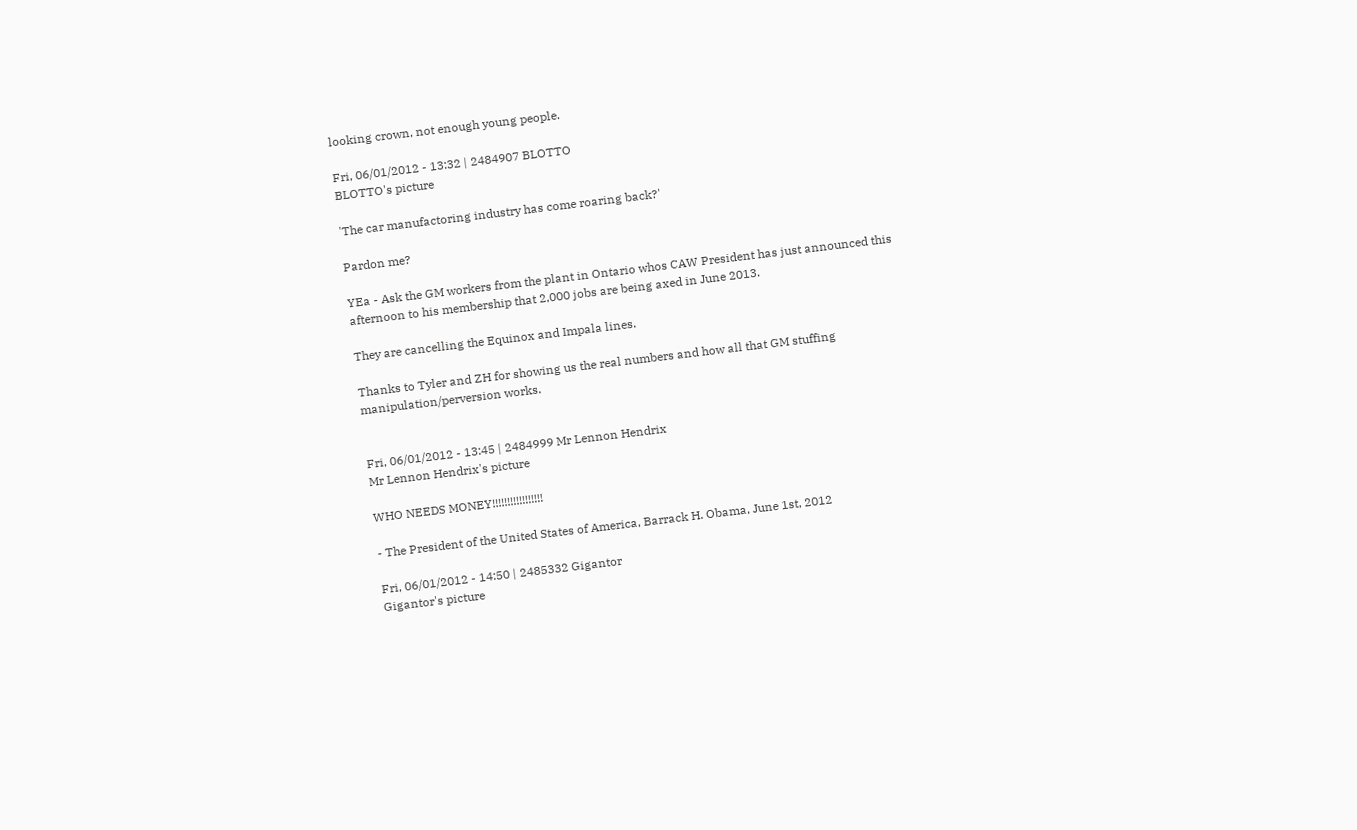looking crown, not enough young people.

Fri, 06/01/2012 - 13:32 | 2484907 BLOTTO
BLOTTO's picture

'The car manufactoring industry has come roaring back?'

Pardon me?

YEa - Ask the GM workers from the plant in Ontario whos CAW President has just announced this afternoon to his membership that 2,000 jobs are being axed in June 2013.

They are cancelling the Equinox and Impala lines.

Thanks to Tyler and ZH for showing us the real numbers and how all that GM stuffing manipulation/perversion works.


Fri, 06/01/2012 - 13:45 | 2484999 Mr Lennon Hendrix
Mr Lennon Hendrix's picture

WHO NEEDS MONEY!!!!!!!!!!!!!!!!!

- The President of the United States of America, Barrack H. Obama, June 1st, 2012

Fri, 06/01/2012 - 14:50 | 2485332 Gigantor
Gigantor's picture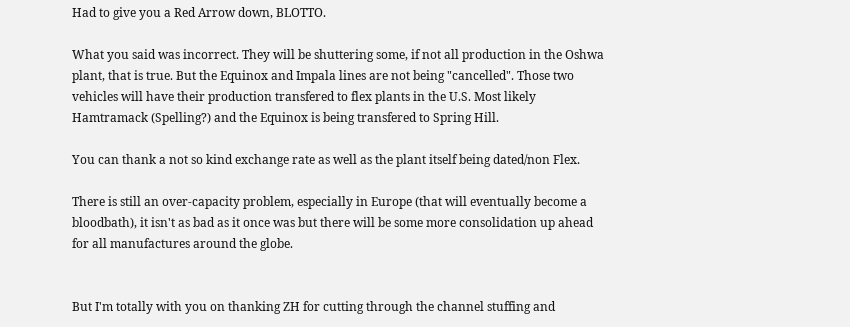Had to give you a Red Arrow down, BLOTTO.

What you said was incorrect. They will be shuttering some, if not all production in the Oshwa plant, that is true. But the Equinox and Impala lines are not being "cancelled". Those two vehicles will have their production transfered to flex plants in the U.S. Most likely Hamtramack (Spelling?) and the Equinox is being transfered to Spring Hill.

You can thank a not so kind exchange rate as well as the plant itself being dated/non Flex.

There is still an over-capacity problem, especially in Europe (that will eventually become a bloodbath), it isn't as bad as it once was but there will be some more consolidation up ahead for all manufactures around the globe.


But I'm totally with you on thanking ZH for cutting through the channel stuffing and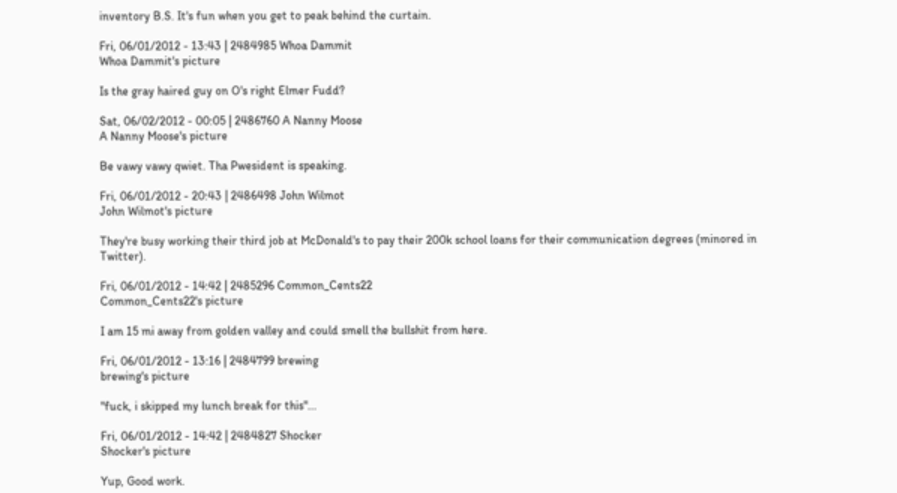inventory B.S. It's fun when you get to peak behind the curtain.

Fri, 06/01/2012 - 13:43 | 2484985 Whoa Dammit
Whoa Dammit's picture

Is the gray haired guy on O's right Elmer Fudd?

Sat, 06/02/2012 - 00:05 | 2486760 A Nanny Moose
A Nanny Moose's picture

Be vawy vawy qwiet. Tha Pwesident is speaking.

Fri, 06/01/2012 - 20:43 | 2486498 John Wilmot
John Wilmot's picture

They're busy working their third job at McDonald's to pay their 200k school loans for their communication degrees (minored in Twitter).

Fri, 06/01/2012 - 14:42 | 2485296 Common_Cents22
Common_Cents22's picture

I am 15 mi away from golden valley and could smell the bullshit from here.

Fri, 06/01/2012 - 13:16 | 2484799 brewing
brewing's picture

"fuck, i skipped my lunch break for this"...

Fri, 06/01/2012 - 14:42 | 2484827 Shocker
Shocker's picture

Yup, Good work.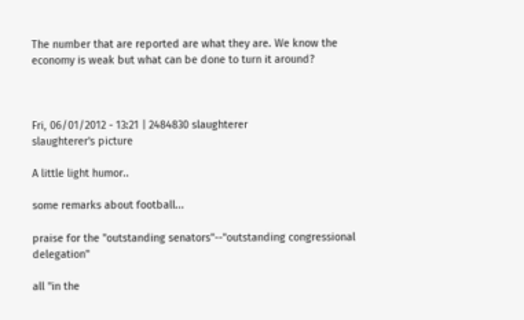The number that are reported are what they are. We know the economy is weak but what can be done to turn it around?



Fri, 06/01/2012 - 13:21 | 2484830 slaughterer
slaughterer's picture

A little light humor..

some remarks about football...

praise for the "outstanding senators"--"outstanding congressional delegation"

all "in the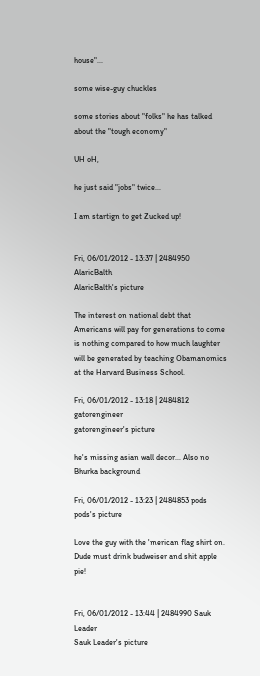house"...

some wise-guy chuckles

some stories about "folks" he has talked about the "tough economy"

UH oH,

he just said "jobs" twice...

I am startign to get Zucked up!


Fri, 06/01/2012 - 13:37 | 2484950 AlaricBalth
AlaricBalth's picture

The interest on national debt that Americans will pay for generations to come is nothing compared to how much laughter will be generated by teaching Obamanomics at the Harvard Business School.

Fri, 06/01/2012 - 13:18 | 2484812 gatorengineer
gatorengineer's picture

he's missing asian wall decor... Also no Bhurka background

Fri, 06/01/2012 - 13:23 | 2484853 pods
pods's picture

Love the guy with the 'merican flag shirt on.  Dude must drink budweiser and shit apple pie!


Fri, 06/01/2012 - 13:44 | 2484990 Sauk Leader
Sauk Leader's picture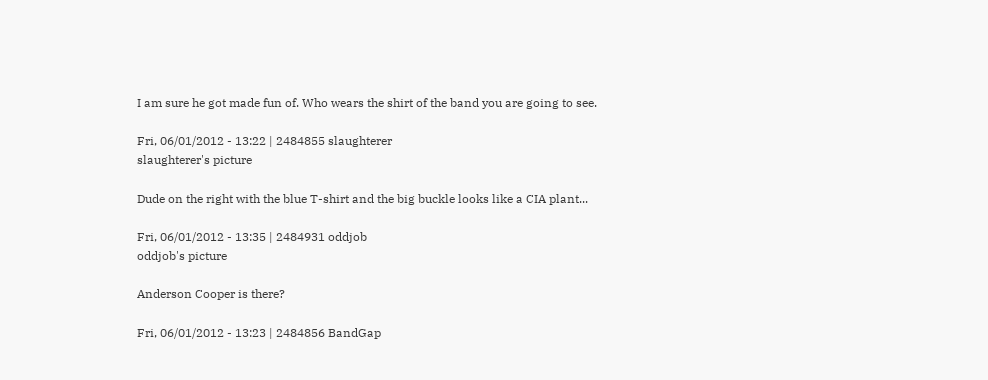I am sure he got made fun of. Who wears the shirt of the band you are going to see.

Fri, 06/01/2012 - 13:22 | 2484855 slaughterer
slaughterer's picture

Dude on the right with the blue T-shirt and the big buckle looks like a CIA plant...

Fri, 06/01/2012 - 13:35 | 2484931 oddjob
oddjob's picture

Anderson Cooper is there?

Fri, 06/01/2012 - 13:23 | 2484856 BandGap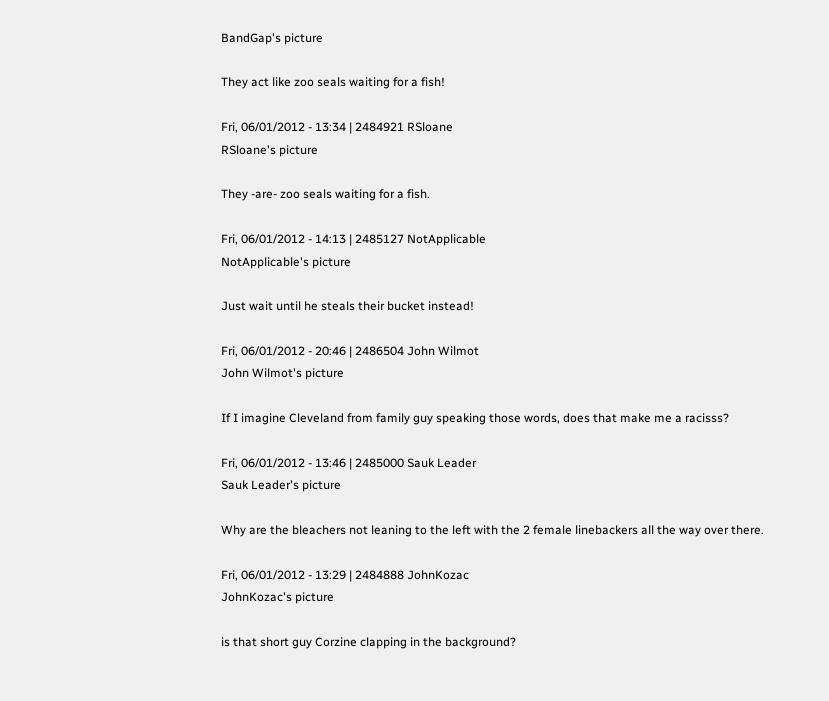BandGap's picture

They act like zoo seals waiting for a fish!

Fri, 06/01/2012 - 13:34 | 2484921 RSloane
RSloane's picture

They -are- zoo seals waiting for a fish.

Fri, 06/01/2012 - 14:13 | 2485127 NotApplicable
NotApplicable's picture

Just wait until he steals their bucket instead!

Fri, 06/01/2012 - 20:46 | 2486504 John Wilmot
John Wilmot's picture

If I imagine Cleveland from family guy speaking those words, does that make me a racisss?

Fri, 06/01/2012 - 13:46 | 2485000 Sauk Leader
Sauk Leader's picture

Why are the bleachers not leaning to the left with the 2 female linebackers all the way over there.

Fri, 06/01/2012 - 13:29 | 2484888 JohnKozac
JohnKozac's picture

is that short guy Corzine clapping in the background?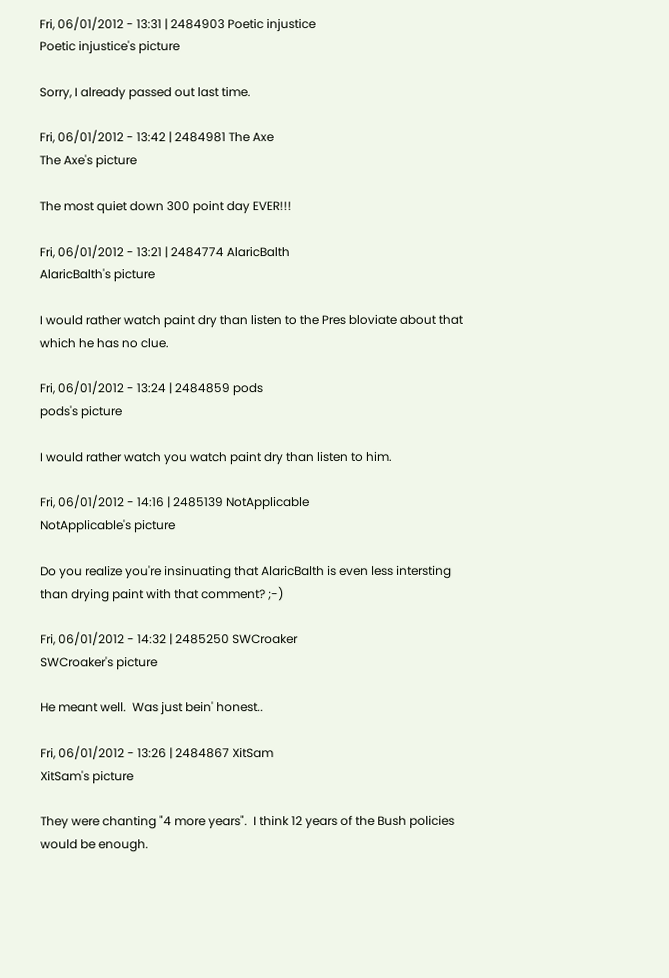Fri, 06/01/2012 - 13:31 | 2484903 Poetic injustice
Poetic injustice's picture

Sorry, I already passed out last time.

Fri, 06/01/2012 - 13:42 | 2484981 The Axe
The Axe's picture

The most quiet down 300 point day EVER!!!

Fri, 06/01/2012 - 13:21 | 2484774 AlaricBalth
AlaricBalth's picture

I would rather watch paint dry than listen to the Pres bloviate about that which he has no clue.

Fri, 06/01/2012 - 13:24 | 2484859 pods
pods's picture

I would rather watch you watch paint dry than listen to him.

Fri, 06/01/2012 - 14:16 | 2485139 NotApplicable
NotApplicable's picture

Do you realize you're insinuating that AlaricBalth is even less intersting than drying paint with that comment? ;-)

Fri, 06/01/2012 - 14:32 | 2485250 SWCroaker
SWCroaker's picture

He meant well.  Was just bein' honest..

Fri, 06/01/2012 - 13:26 | 2484867 XitSam
XitSam's picture

They were chanting "4 more years".  I think 12 years of the Bush policies would be enough.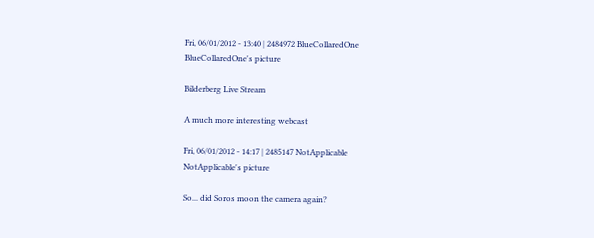Fri, 06/01/2012 - 13:40 | 2484972 BlueCollaredOne
BlueCollaredOne's picture

Bilderberg Live Stream

A much more interesting webcast

Fri, 06/01/2012 - 14:17 | 2485147 NotApplicable
NotApplicable's picture

So... did Soros moon the camera again?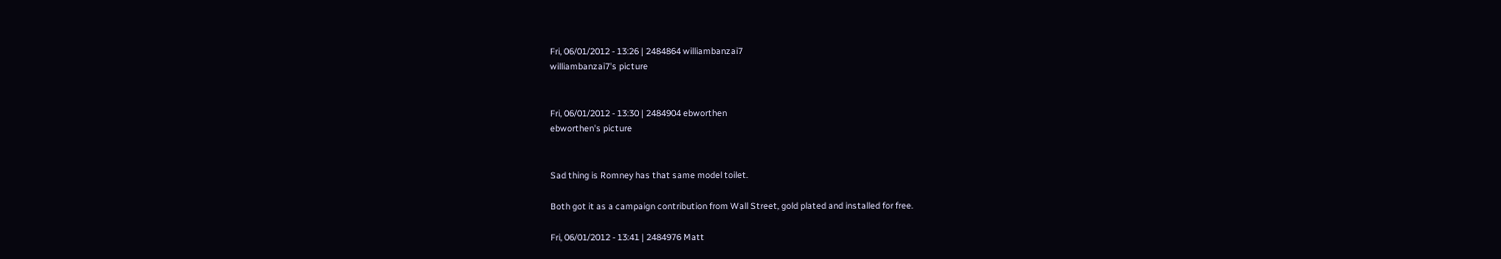Fri, 06/01/2012 - 13:26 | 2484864 williambanzai7
williambanzai7's picture


Fri, 06/01/2012 - 13:30 | 2484904 ebworthen
ebworthen's picture


Sad thing is Romney has that same model toilet.

Both got it as a campaign contribution from Wall Street, gold plated and installed for free.

Fri, 06/01/2012 - 13:41 | 2484976 Matt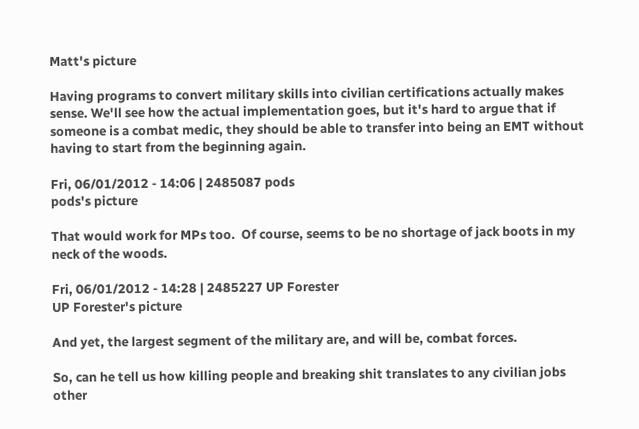Matt's picture

Having programs to convert military skills into civilian certifications actually makes sense. We'll see how the actual implementation goes, but it's hard to argue that if someone is a combat medic, they should be able to transfer into being an EMT without having to start from the beginning again.

Fri, 06/01/2012 - 14:06 | 2485087 pods
pods's picture

That would work for MPs too.  Of course, seems to be no shortage of jack boots in my neck of the woods.

Fri, 06/01/2012 - 14:28 | 2485227 UP Forester
UP Forester's picture

And yet, the largest segment of the military are, and will be, combat forces.

So, can he tell us how killing people and breaking shit translates to any civilian jobs other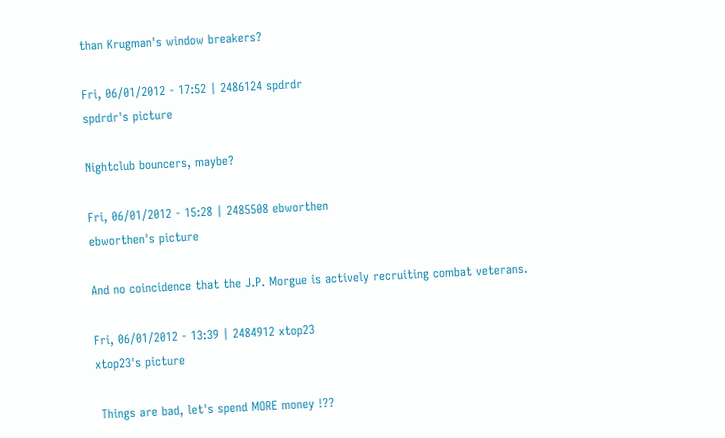than Krugman's window breakers?

Fri, 06/01/2012 - 17:52 | 2486124 spdrdr
spdrdr's picture

Nightclub bouncers, maybe?

Fri, 06/01/2012 - 15:28 | 2485508 ebworthen
ebworthen's picture

And no coincidence that the J.P. Morgue is actively recruiting combat veterans.

Fri, 06/01/2012 - 13:39 | 2484912 xtop23
xtop23's picture

 Things are bad, let's spend MORE money !??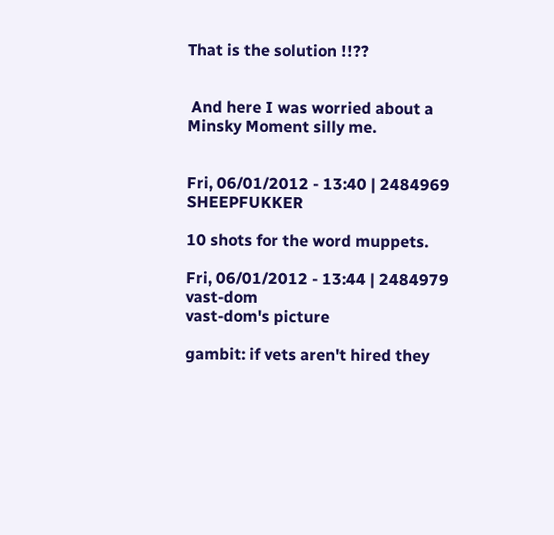That is the solution !!??


 And here I was worried about a Minsky Moment silly me.


Fri, 06/01/2012 - 13:40 | 2484969 SHEEPFUKKER

10 shots for the word muppets.

Fri, 06/01/2012 - 13:44 | 2484979 vast-dom
vast-dom's picture

gambit: if vets aren't hired they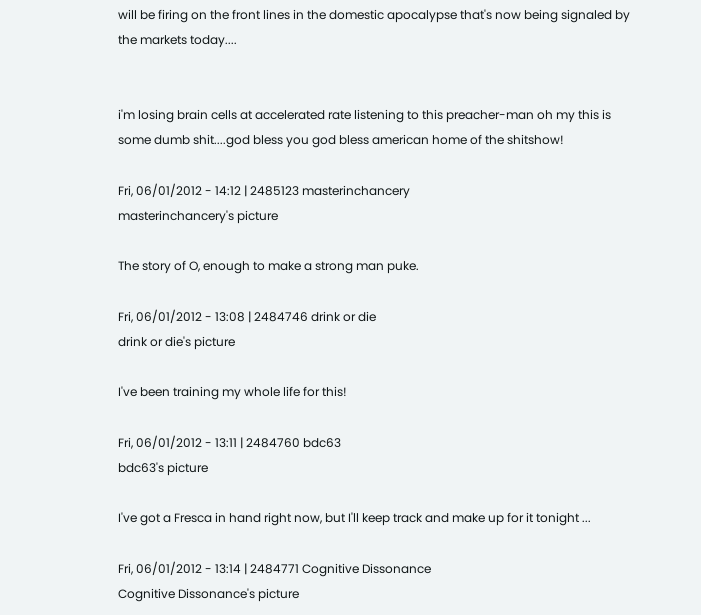will be firing on the front lines in the domestic apocalypse that's now being signaled by the markets today....


i'm losing brain cells at accelerated rate listening to this preacher-man oh my this is some dumb shit....god bless you god bless american home of the shitshow!

Fri, 06/01/2012 - 14:12 | 2485123 masterinchancery
masterinchancery's picture

The story of O, enough to make a strong man puke.

Fri, 06/01/2012 - 13:08 | 2484746 drink or die
drink or die's picture

I've been training my whole life for this!

Fri, 06/01/2012 - 13:11 | 2484760 bdc63
bdc63's picture

I've got a Fresca in hand right now, but I'll keep track and make up for it tonight ...

Fri, 06/01/2012 - 13:14 | 2484771 Cognitive Dissonance
Cognitive Dissonance's picture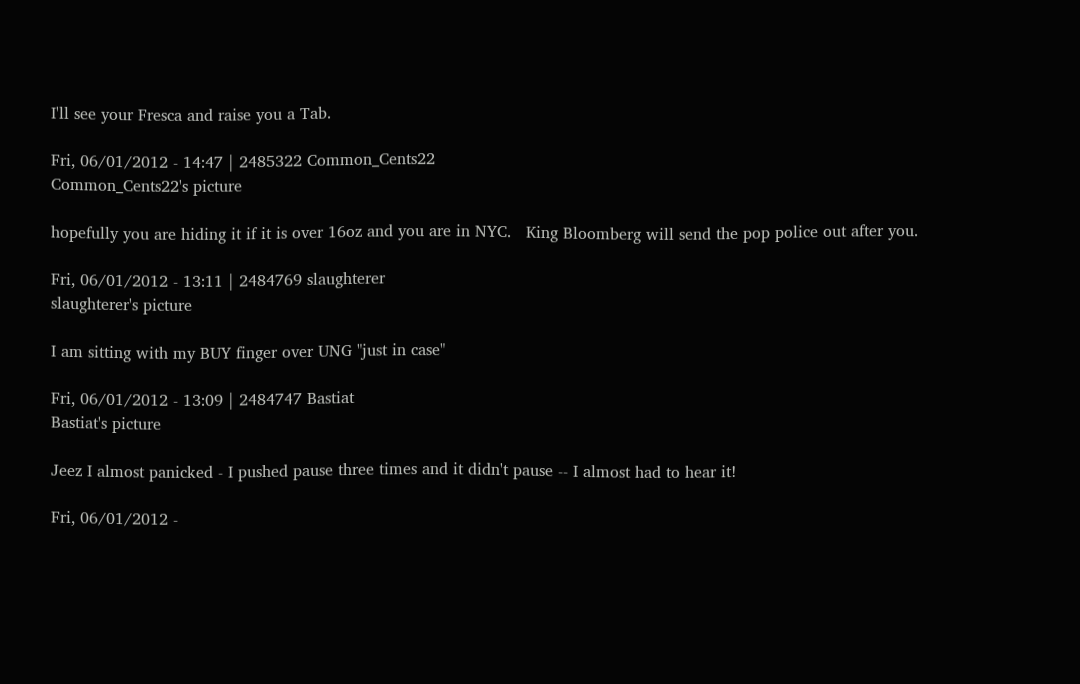I'll see your Fresca and raise you a Tab.

Fri, 06/01/2012 - 14:47 | 2485322 Common_Cents22
Common_Cents22's picture

hopefully you are hiding it if it is over 16oz and you are in NYC.   King Bloomberg will send the pop police out after you.

Fri, 06/01/2012 - 13:11 | 2484769 slaughterer
slaughterer's picture

I am sitting with my BUY finger over UNG "just in case"

Fri, 06/01/2012 - 13:09 | 2484747 Bastiat
Bastiat's picture

Jeez I almost panicked - I pushed pause three times and it didn't pause -- I almost had to hear it!

Fri, 06/01/2012 -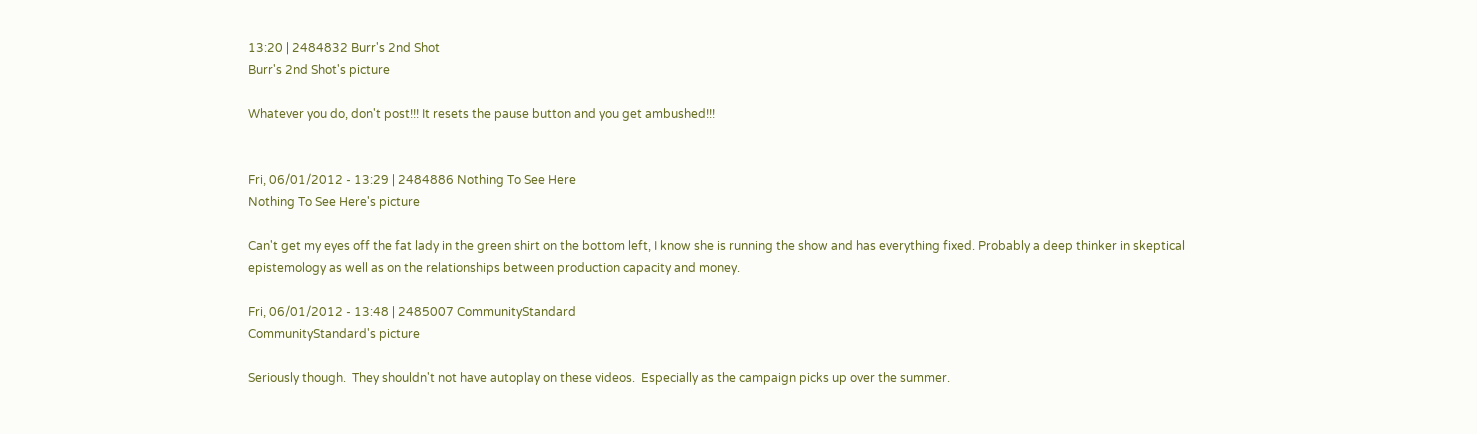13:20 | 2484832 Burr's 2nd Shot
Burr's 2nd Shot's picture

Whatever you do, don't post!!! It resets the pause button and you get ambushed!!!


Fri, 06/01/2012 - 13:29 | 2484886 Nothing To See Here
Nothing To See Here's picture

Can't get my eyes off the fat lady in the green shirt on the bottom left, I know she is running the show and has everything fixed. Probably a deep thinker in skeptical epistemology as well as on the relationships between production capacity and money.

Fri, 06/01/2012 - 13:48 | 2485007 CommunityStandard
CommunityStandard's picture

Seriously though.  They shouldn't not have autoplay on these videos.  Especially as the campaign picks up over the summer.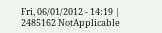Fri, 06/01/2012 - 14:19 | 2485162 NotApplicable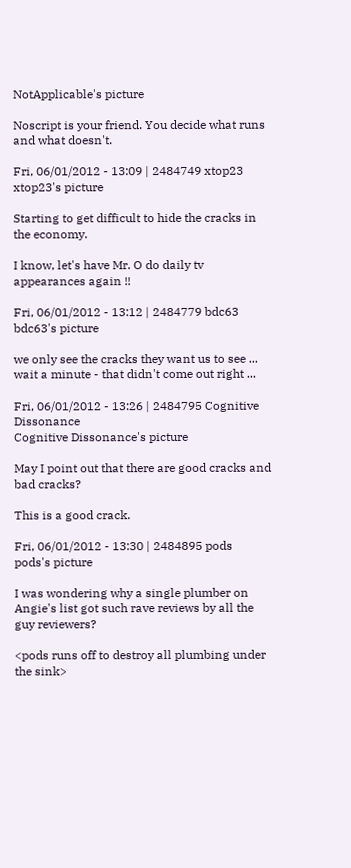NotApplicable's picture

Noscript is your friend. You decide what runs and what doesn't.

Fri, 06/01/2012 - 13:09 | 2484749 xtop23
xtop23's picture

Starting to get difficult to hide the cracks in the economy.

I know, let's have Mr. O do daily tv appearances again !!

Fri, 06/01/2012 - 13:12 | 2484779 bdc63
bdc63's picture

we only see the cracks they want us to see ... wait a minute - that didn't come out right ...

Fri, 06/01/2012 - 13:26 | 2484795 Cognitive Dissonance
Cognitive Dissonance's picture

May I point out that there are good cracks and bad cracks?

This is a good crack.

Fri, 06/01/2012 - 13:30 | 2484895 pods
pods's picture

I was wondering why a single plumber on Angie's list got such rave reviews by all the guy reviewers?

<pods runs off to destroy all plumbing under the sink>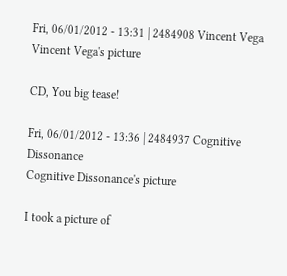Fri, 06/01/2012 - 13:31 | 2484908 Vincent Vega
Vincent Vega's picture

CD, You big tease!

Fri, 06/01/2012 - 13:36 | 2484937 Cognitive Dissonance
Cognitive Dissonance's picture

I took a picture of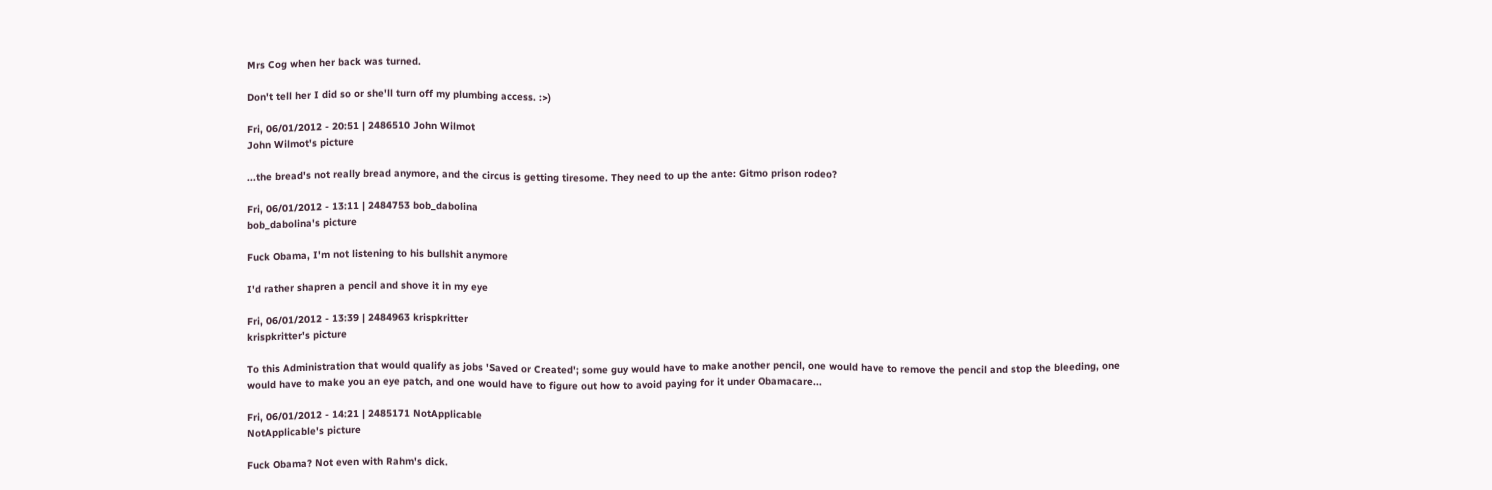Mrs Cog when her back was turned.

Don't tell her I did so or she'll turn off my plumbing access. :>)

Fri, 06/01/2012 - 20:51 | 2486510 John Wilmot
John Wilmot's picture

...the bread's not really bread anymore, and the circus is getting tiresome. They need to up the ante: Gitmo prison rodeo?

Fri, 06/01/2012 - 13:11 | 2484753 bob_dabolina
bob_dabolina's picture

Fuck Obama, I'm not listening to his bullshit anymore

I'd rather shapren a pencil and shove it in my eye

Fri, 06/01/2012 - 13:39 | 2484963 krispkritter
krispkritter's picture

To this Administration that would qualify as jobs 'Saved or Created'; some guy would have to make another pencil, one would have to remove the pencil and stop the bleeding, one would have to make you an eye patch, and one would have to figure out how to avoid paying for it under Obamacare...

Fri, 06/01/2012 - 14:21 | 2485171 NotApplicable
NotApplicable's picture

Fuck Obama? Not even with Rahm's dick.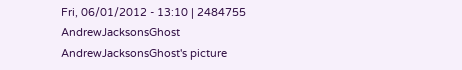Fri, 06/01/2012 - 13:10 | 2484755 AndrewJacksonsGhost
AndrewJacksonsGhost's picture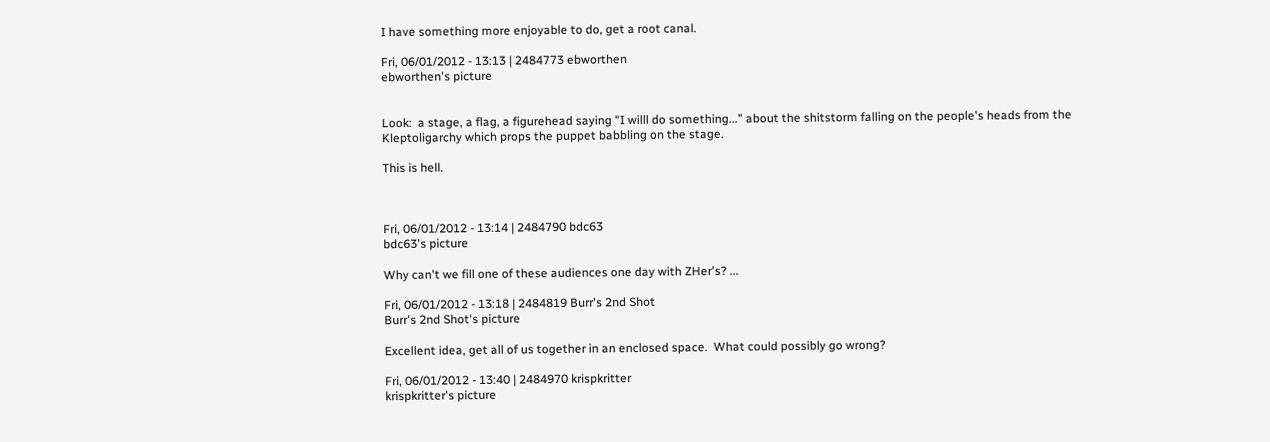I have something more enjoyable to do, get a root canal.

Fri, 06/01/2012 - 13:13 | 2484773 ebworthen
ebworthen's picture


Look:  a stage, a flag, a figurehead saying "I willl do something..." about the shitstorm falling on the people's heads from the Kleptoligarchy which props the puppet babbling on the stage.

This is hell.



Fri, 06/01/2012 - 13:14 | 2484790 bdc63
bdc63's picture

Why can't we fill one of these audiences one day with ZHer's? ...

Fri, 06/01/2012 - 13:18 | 2484819 Burr's 2nd Shot
Burr's 2nd Shot's picture

Excellent idea, get all of us together in an enclosed space.  What could possibly go wrong?

Fri, 06/01/2012 - 13:40 | 2484970 krispkritter
krispkritter's picture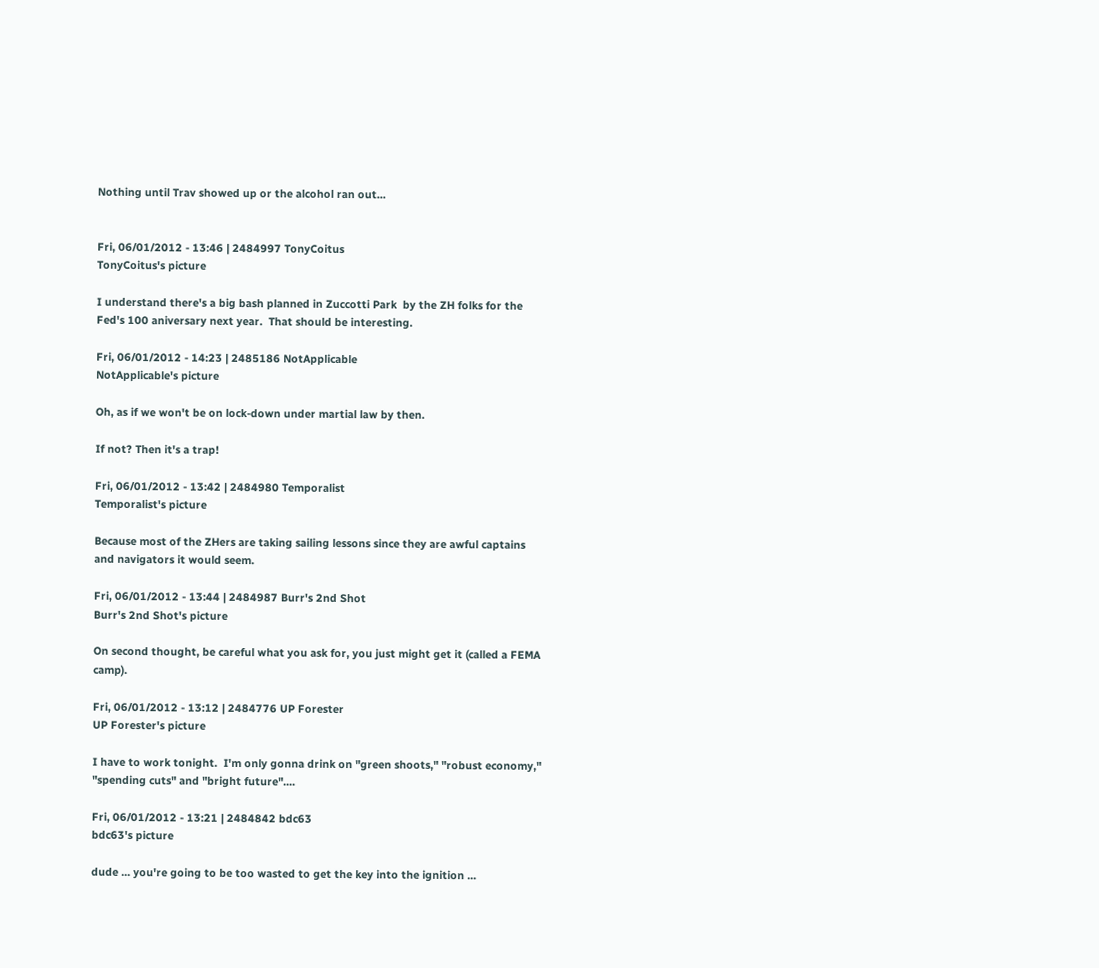Nothing until Trav showed up or the alcohol ran out...


Fri, 06/01/2012 - 13:46 | 2484997 TonyCoitus
TonyCoitus's picture

I understand there's a big bash planned in Zuccotti Park  by the ZH folks for the Fed's 100 aniversary next year.  That should be interesting.

Fri, 06/01/2012 - 14:23 | 2485186 NotApplicable
NotApplicable's picture

Oh, as if we won't be on lock-down under martial law by then.

If not? Then it's a trap!

Fri, 06/01/2012 - 13:42 | 2484980 Temporalist
Temporalist's picture

Because most of the ZHers are taking sailing lessons since they are awful captains and navigators it would seem.

Fri, 06/01/2012 - 13:44 | 2484987 Burr's 2nd Shot
Burr's 2nd Shot's picture

On second thought, be careful what you ask for, you just might get it (called a FEMA camp).

Fri, 06/01/2012 - 13:12 | 2484776 UP Forester
UP Forester's picture

I have to work tonight.  I'm only gonna drink on "green shoots," "robust economy," "spending cuts" and "bright future"....

Fri, 06/01/2012 - 13:21 | 2484842 bdc63
bdc63's picture

dude ... you're going to be too wasted to get the key into the ignition ...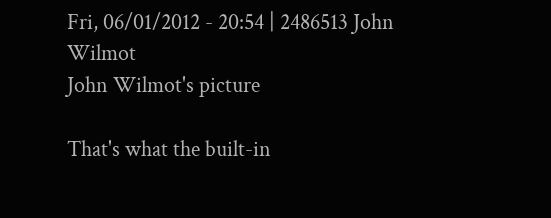Fri, 06/01/2012 - 20:54 | 2486513 John Wilmot
John Wilmot's picture

That's what the built-in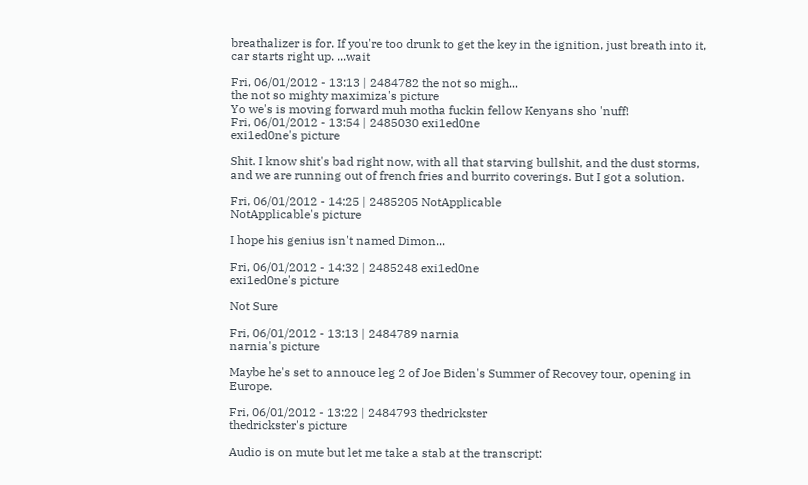breathalizer is for. If you're too drunk to get the key in the ignition, just breath into it, car starts right up. ...wait

Fri, 06/01/2012 - 13:13 | 2484782 the not so migh...
the not so mighty maximiza's picture
Yo we's is moving forward muh motha fuckin fellow Kenyans sho 'nuff!
Fri, 06/01/2012 - 13:54 | 2485030 exi1ed0ne
exi1ed0ne's picture

Shit. I know shit's bad right now, with all that starving bullshit, and the dust storms, and we are running out of french fries and burrito coverings. But I got a solution.

Fri, 06/01/2012 - 14:25 | 2485205 NotApplicable
NotApplicable's picture

I hope his genius isn't named Dimon...

Fri, 06/01/2012 - 14:32 | 2485248 exi1ed0ne
exi1ed0ne's picture

Not Sure

Fri, 06/01/2012 - 13:13 | 2484789 narnia
narnia's picture

Maybe he's set to annouce leg 2 of Joe Biden's Summer of Recovey tour, opening in Europe.

Fri, 06/01/2012 - 13:22 | 2484793 thedrickster
thedrickster's picture

Audio is on mute but let me take a stab at the transcript: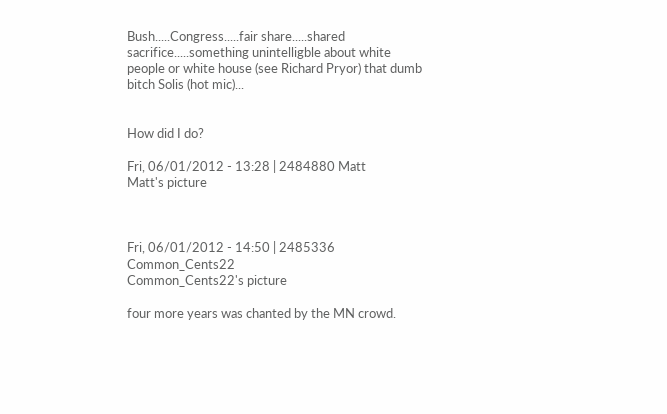Bush.....Congress.....fair share.....shared sacrifice.....something unintelligble about white people or white house (see Richard Pryor) that dumb bitch Solis (hot mic)...


How did I do?

Fri, 06/01/2012 - 13:28 | 2484880 Matt
Matt's picture



Fri, 06/01/2012 - 14:50 | 2485336 Common_Cents22
Common_Cents22's picture

four more years was chanted by the MN crowd.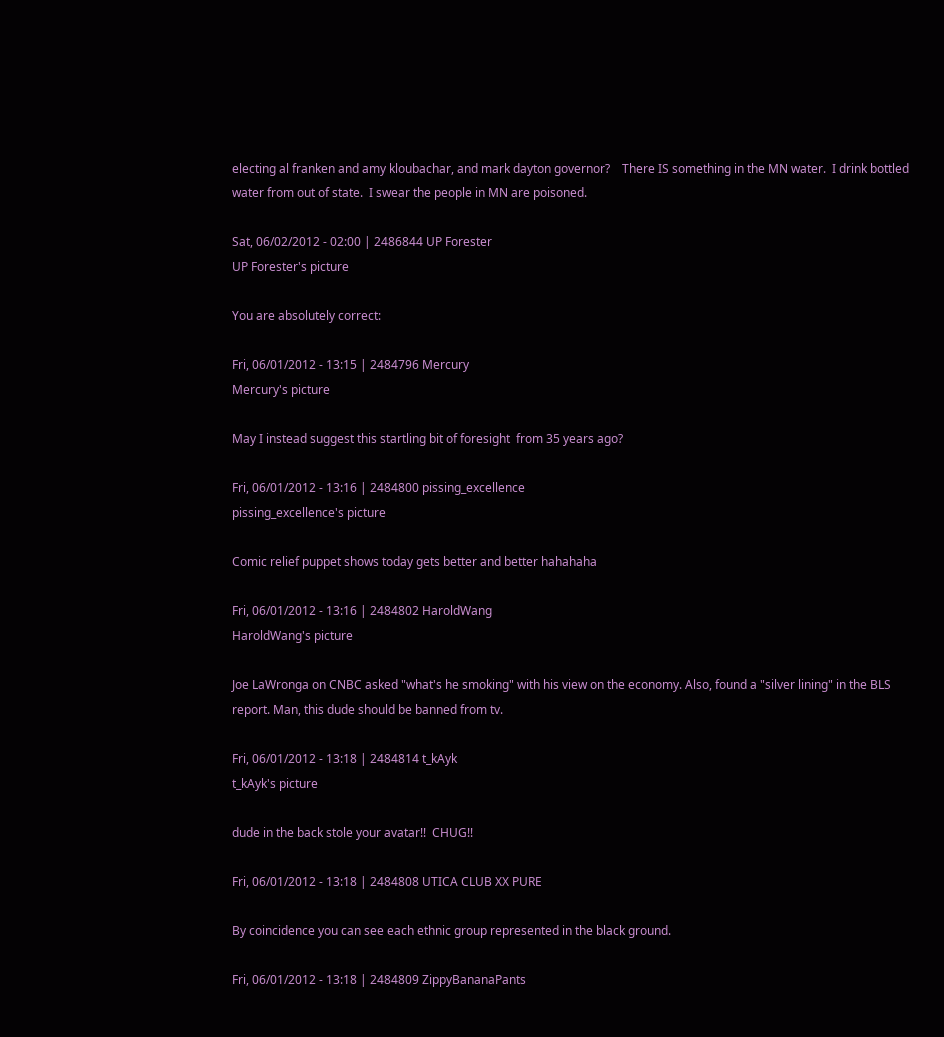electing al franken and amy kloubachar, and mark dayton governor?    There IS something in the MN water.  I drink bottled water from out of state.  I swear the people in MN are poisoned.

Sat, 06/02/2012 - 02:00 | 2486844 UP Forester
UP Forester's picture

You are absolutely correct:

Fri, 06/01/2012 - 13:15 | 2484796 Mercury
Mercury's picture

May I instead suggest this startling bit of foresight  from 35 years ago?

Fri, 06/01/2012 - 13:16 | 2484800 pissing_excellence
pissing_excellence's picture

Comic relief puppet shows today gets better and better hahahaha

Fri, 06/01/2012 - 13:16 | 2484802 HaroldWang
HaroldWang's picture

Joe LaWronga on CNBC asked "what's he smoking" with his view on the economy. Also, found a "silver lining" in the BLS report. Man, this dude should be banned from tv.

Fri, 06/01/2012 - 13:18 | 2484814 t_kAyk
t_kAyk's picture

dude in the back stole your avatar!!  CHUG!!

Fri, 06/01/2012 - 13:18 | 2484808 UTICA CLUB XX PURE

By coincidence you can see each ethnic group represented in the black ground.

Fri, 06/01/2012 - 13:18 | 2484809 ZippyBananaPants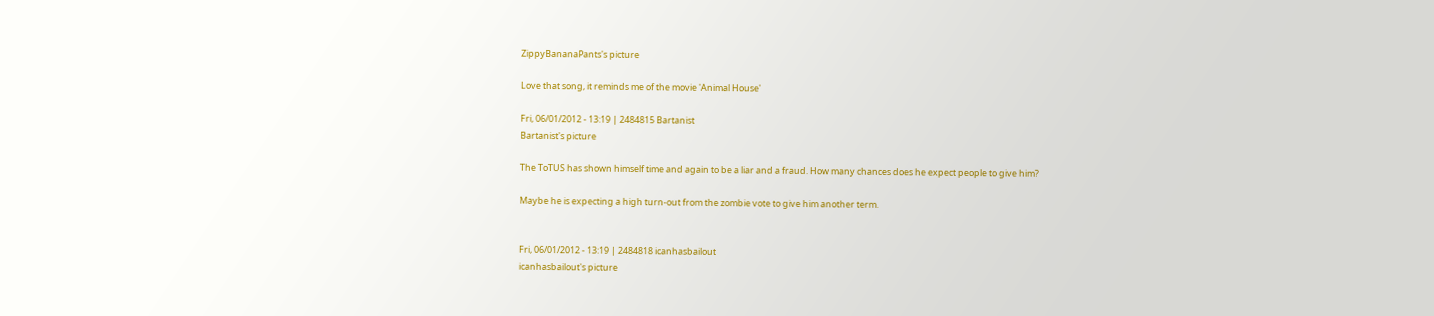ZippyBananaPants's picture

Love that song, it reminds me of the movie 'Animal House'

Fri, 06/01/2012 - 13:19 | 2484815 Bartanist
Bartanist's picture

The ToTUS has shown himself time and again to be a liar and a fraud. How many chances does he expect people to give him?

Maybe he is expecting a high turn-out from the zombie vote to give him another term.


Fri, 06/01/2012 - 13:19 | 2484818 icanhasbailout
icanhasbailout's picture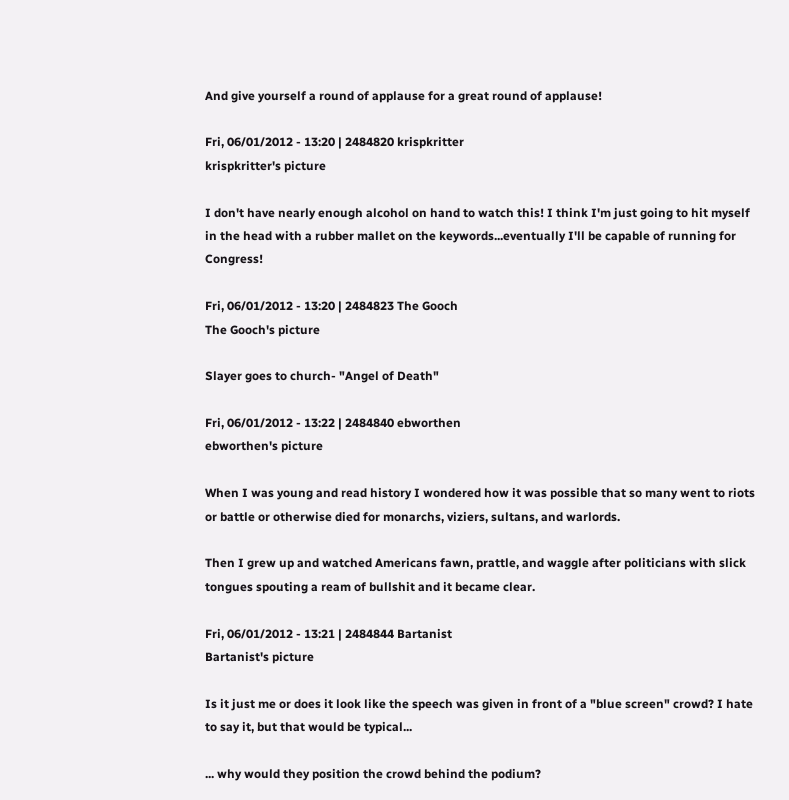And give yourself a round of applause for a great round of applause!

Fri, 06/01/2012 - 13:20 | 2484820 krispkritter
krispkritter's picture

I don't have nearly enough alcohol on hand to watch this! I think I'm just going to hit myself in the head with a rubber mallet on the keywords...eventually I'll be capable of running for Congress!

Fri, 06/01/2012 - 13:20 | 2484823 The Gooch
The Gooch's picture

Slayer goes to church- "Angel of Death"

Fri, 06/01/2012 - 13:22 | 2484840 ebworthen
ebworthen's picture

When I was young and read history I wondered how it was possible that so many went to riots or battle or otherwise died for monarchs, viziers, sultans, and warlords.

Then I grew up and watched Americans fawn, prattle, and waggle after politicians with slick tongues spouting a ream of bullshit and it became clear.

Fri, 06/01/2012 - 13:21 | 2484844 Bartanist
Bartanist's picture

Is it just me or does it look like the speech was given in front of a "blue screen" crowd? I hate to say it, but that would be typical...

... why would they position the crowd behind the podium?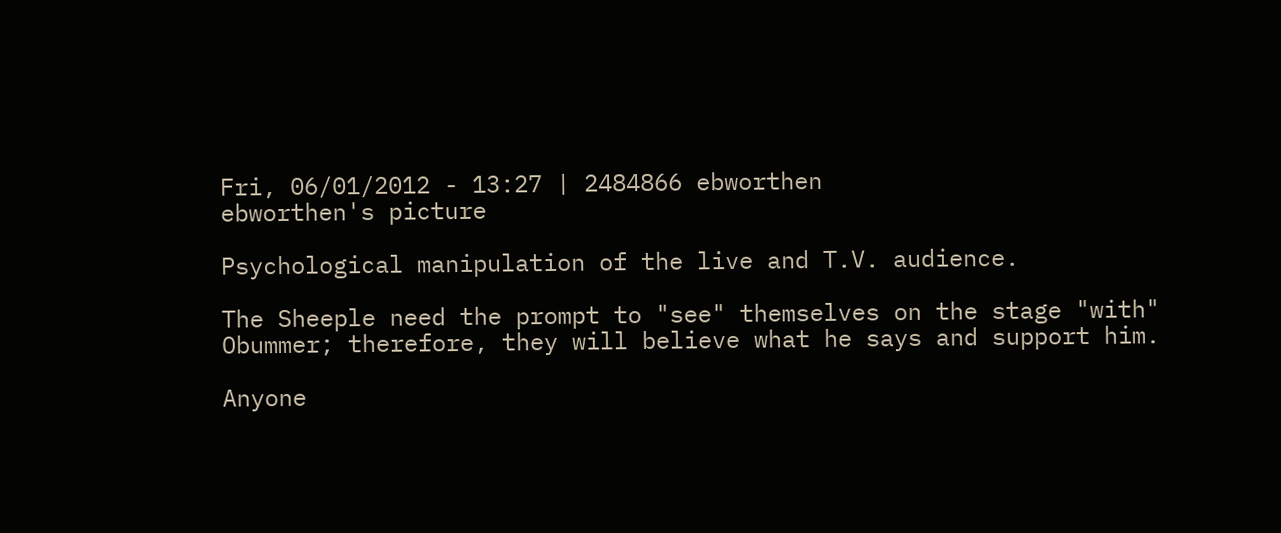Fri, 06/01/2012 - 13:27 | 2484866 ebworthen
ebworthen's picture

Psychological manipulation of the live and T.V. audience.

The Sheeple need the prompt to "see" themselves on the stage "with" Obummer; therefore, they will believe what he says and support him.

Anyone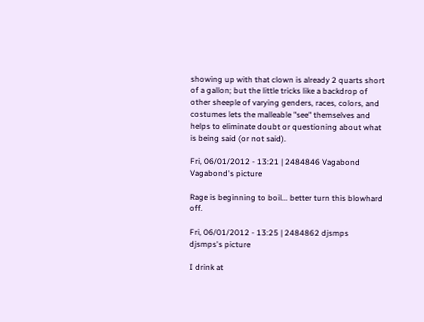showing up with that clown is already 2 quarts short of a gallon; but the little tricks like a backdrop of other sheeple of varying genders, races, colors, and costumes lets the malleable "see" themselves and helps to eliminate doubt or questioning about what is being said (or not said).

Fri, 06/01/2012 - 13:21 | 2484846 Vagabond
Vagabond's picture

Rage is beginning to boil... better turn this blowhard off.

Fri, 06/01/2012 - 13:25 | 2484862 djsmps
djsmps's picture

I drink at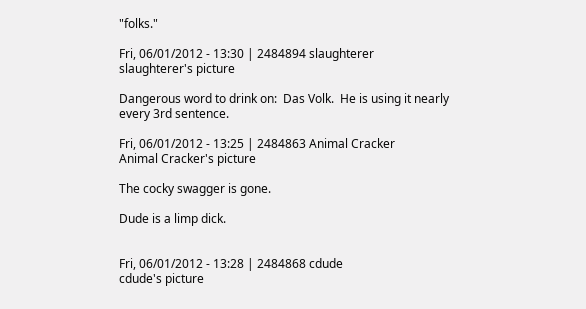"folks."

Fri, 06/01/2012 - 13:30 | 2484894 slaughterer
slaughterer's picture

Dangerous word to drink on:  Das Volk.  He is using it nearly every 3rd sentence.

Fri, 06/01/2012 - 13:25 | 2484863 Animal Cracker
Animal Cracker's picture

The cocky swagger is gone.

Dude is a limp dick.


Fri, 06/01/2012 - 13:28 | 2484868 cdude
cdude's picture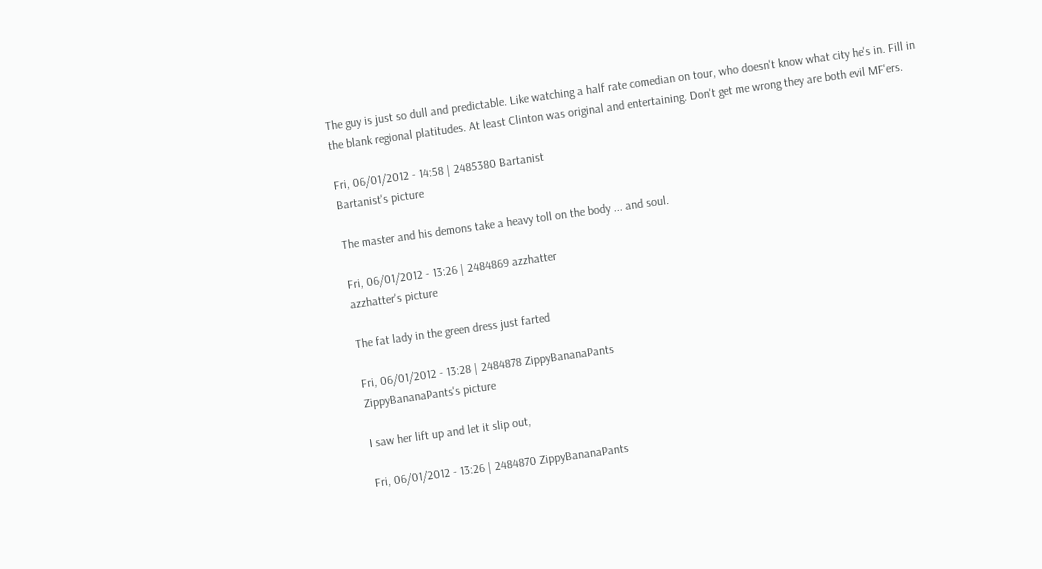The guy is just so dull and predictable. Like watching a half rate comedian on tour, who doesn't know what city he's in. Fill in the blank regional platitudes. At least Clinton was original and entertaining. Don't get me wrong they are both evil MF'ers.

Fri, 06/01/2012 - 14:58 | 2485380 Bartanist
Bartanist's picture

The master and his demons take a heavy toll on the body ... and soul.

Fri, 06/01/2012 - 13:26 | 2484869 azzhatter
azzhatter's picture

The fat lady in the green dress just farted

Fri, 06/01/2012 - 13:28 | 2484878 ZippyBananaPants
ZippyBananaPants's picture

I saw her lift up and let it slip out,

Fri, 06/01/2012 - 13:26 | 2484870 ZippyBananaPants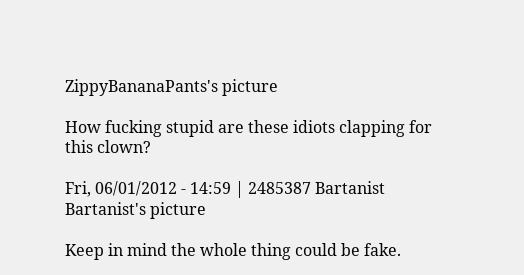ZippyBananaPants's picture

How fucking stupid are these idiots clapping for this clown?

Fri, 06/01/2012 - 14:59 | 2485387 Bartanist
Bartanist's picture

Keep in mind the whole thing could be fake.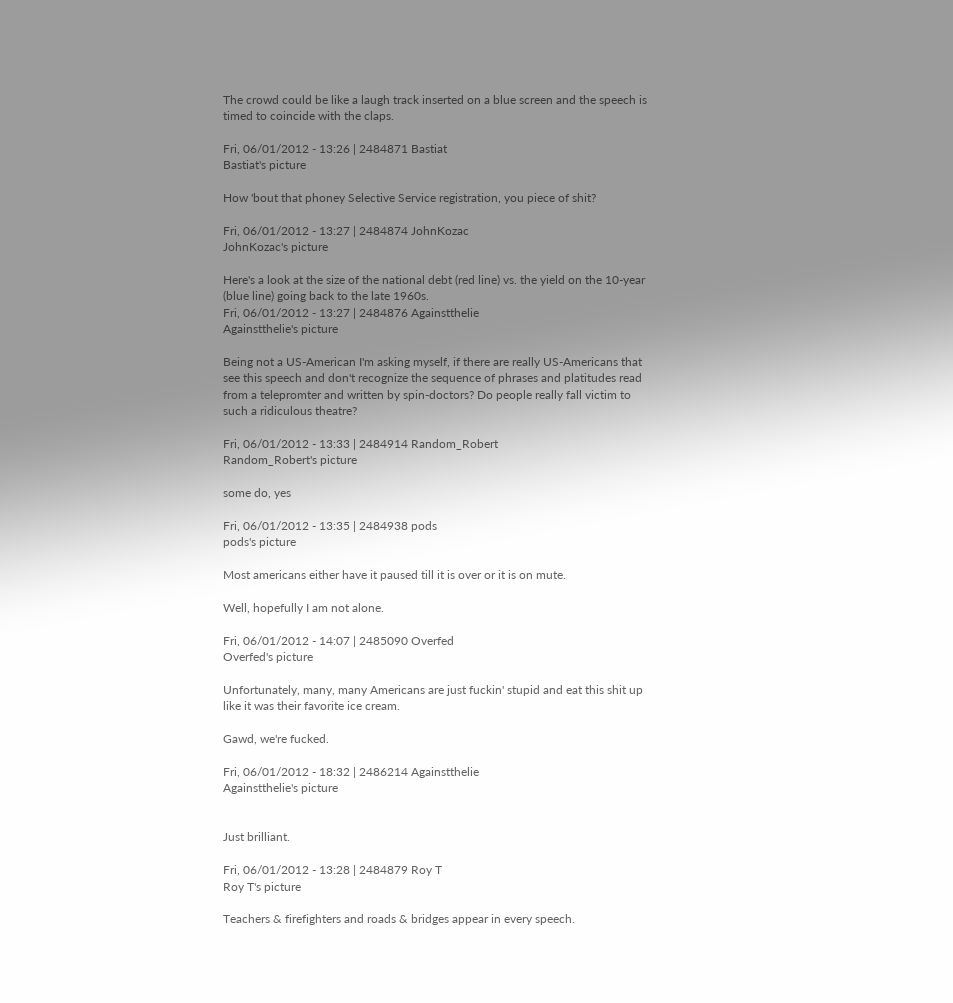The crowd could be like a laugh track inserted on a blue screen and the speech is timed to coincide with the claps.

Fri, 06/01/2012 - 13:26 | 2484871 Bastiat
Bastiat's picture

How 'bout that phoney Selective Service registration, you piece of shit?

Fri, 06/01/2012 - 13:27 | 2484874 JohnKozac
JohnKozac's picture

Here's a look at the size of the national debt (red line) vs. the yield on the 10-year (blue line) going back to the late 1960s.
Fri, 06/01/2012 - 13:27 | 2484876 Againstthelie
Againstthelie's picture

Being not a US-American I'm asking myself, if there are really US-Americans that see this speech and don't recognize the sequence of phrases and platitudes read from a telepromter and written by spin-doctors? Do people really fall victim to such a ridiculous theatre?

Fri, 06/01/2012 - 13:33 | 2484914 Random_Robert
Random_Robert's picture

some do, yes

Fri, 06/01/2012 - 13:35 | 2484938 pods
pods's picture

Most americans either have it paused till it is over or it is on mute.

Well, hopefully I am not alone.

Fri, 06/01/2012 - 14:07 | 2485090 Overfed
Overfed's picture

Unfortunately, many, many Americans are just fuckin' stupid and eat this shit up like it was their favorite ice cream.

Gawd, we're fucked.

Fri, 06/01/2012 - 18:32 | 2486214 Againstthelie
Againstthelie's picture


Just brilliant.

Fri, 06/01/2012 - 13:28 | 2484879 Roy T
Roy T's picture

Teachers & firefighters and roads & bridges appear in every speech.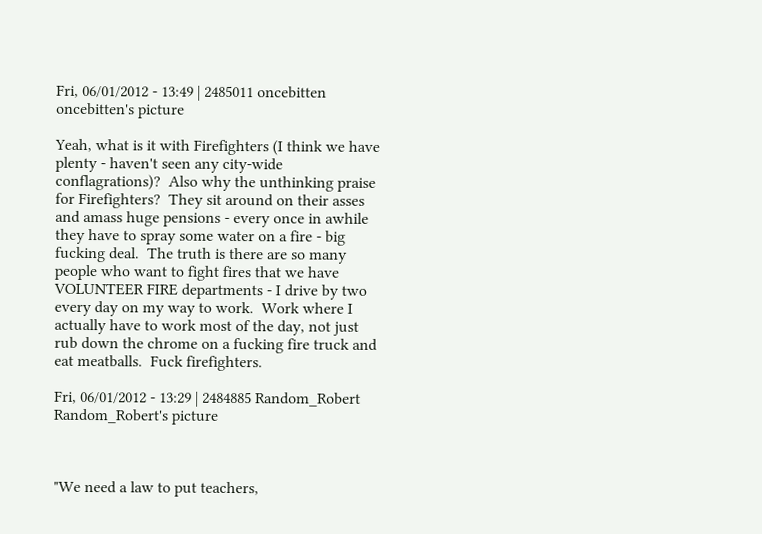Fri, 06/01/2012 - 13:49 | 2485011 oncebitten
oncebitten's picture

Yeah, what is it with Firefighters (I think we have plenty - haven't seen any city-wide conflagrations)?  Also why the unthinking praise for Firefighters?  They sit around on their asses and amass huge pensions - every once in awhile they have to spray some water on a fire - big fucking deal.  The truth is there are so many people who want to fight fires that we have VOLUNTEER FIRE departments - I drive by two every day on my way to work.  Work where I actually have to work most of the day, not just rub down the chrome on a fucking fire truck and eat meatballs.  Fuck firefighters.

Fri, 06/01/2012 - 13:29 | 2484885 Random_Robert
Random_Robert's picture



"We need a law to put teachers,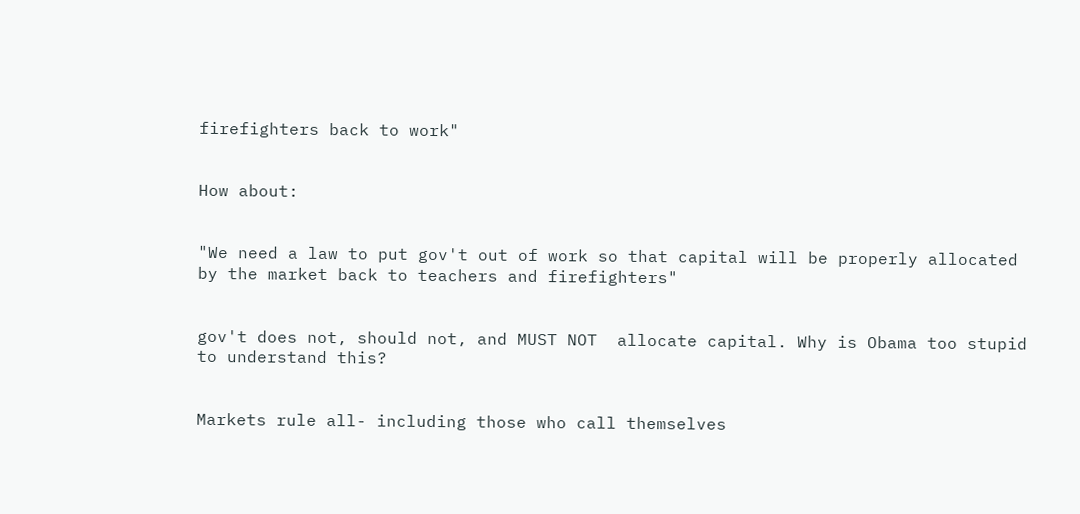firefighters back to work"


How about:


"We need a law to put gov't out of work so that capital will be properly allocated by the market back to teachers and firefighters"


gov't does not, should not, and MUST NOT  allocate capital. Why is Obama too stupid to understand this?


Markets rule all- including those who call themselves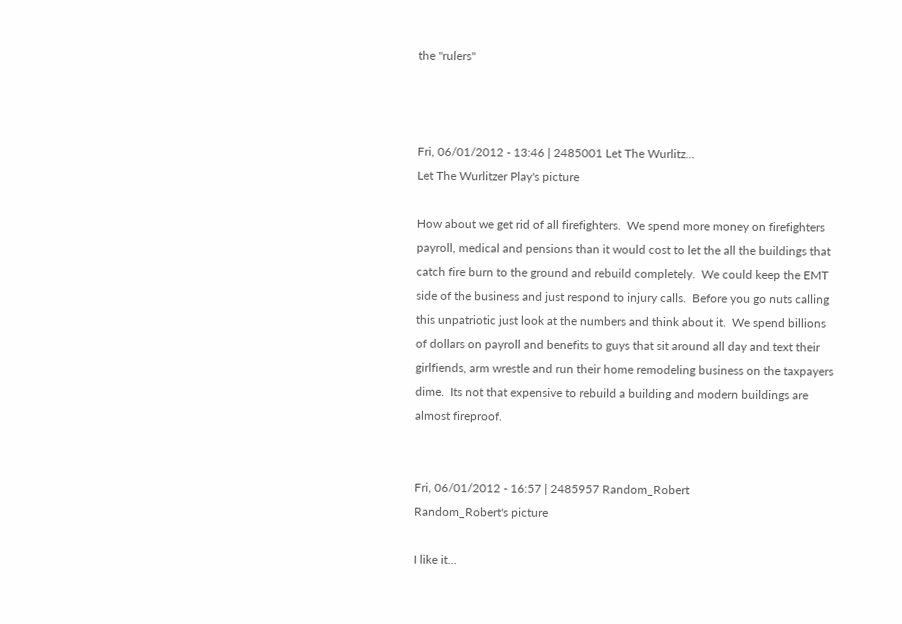the "rulers"



Fri, 06/01/2012 - 13:46 | 2485001 Let The Wurlitz...
Let The Wurlitzer Play's picture

How about we get rid of all firefighters.  We spend more money on firefighters payroll, medical and pensions than it would cost to let the all the buildings that catch fire burn to the ground and rebuild completely.  We could keep the EMT side of the business and just respond to injury calls.  Before you go nuts calling this unpatriotic just look at the numbers and think about it.  We spend billions of dollars on payroll and benefits to guys that sit around all day and text their girlfiends, arm wrestle and run their home remodeling business on the taxpayers dime.  Its not that expensive to rebuild a building and modern buildings are almost fireproof.


Fri, 06/01/2012 - 16:57 | 2485957 Random_Robert
Random_Robert's picture

I like it...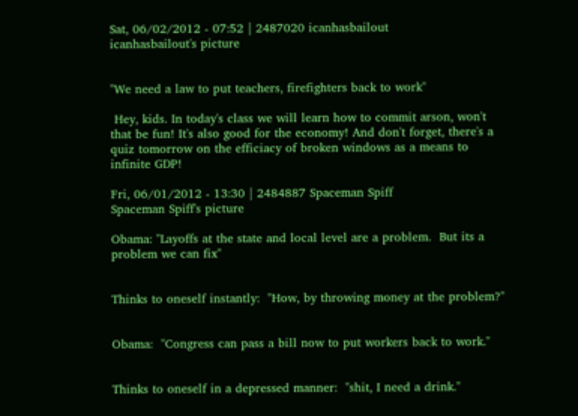Sat, 06/02/2012 - 07:52 | 2487020 icanhasbailout
icanhasbailout's picture


"We need a law to put teachers, firefighters back to work"

 Hey, kids. In today's class we will learn how to commit arson, won't that be fun! It's also good for the economy! And don't forget, there's a quiz tomorrow on the efficiacy of broken windows as a means to infinite GDP!

Fri, 06/01/2012 - 13:30 | 2484887 Spaceman Spiff
Spaceman Spiff's picture

Obama: "Layoffs at the state and local level are a problem.  But its a problem we can fix"


Thinks to oneself instantly:  "How, by throwing money at the problem?"


Obama:  "Congress can pass a bill now to put workers back to work."


Thinks to oneself in a depressed manner:  "shit, I need a drink."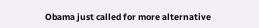Obama just called for more alternative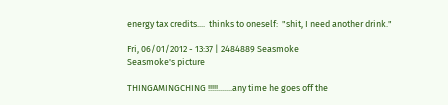energy tax credits....  thinks to oneself:  "shit, I need another drink."

Fri, 06/01/2012 - 13:37 | 2484889 Seasmoke
Seasmoke's picture

THINGAMINGCHING !!!!!.......any time he goes off the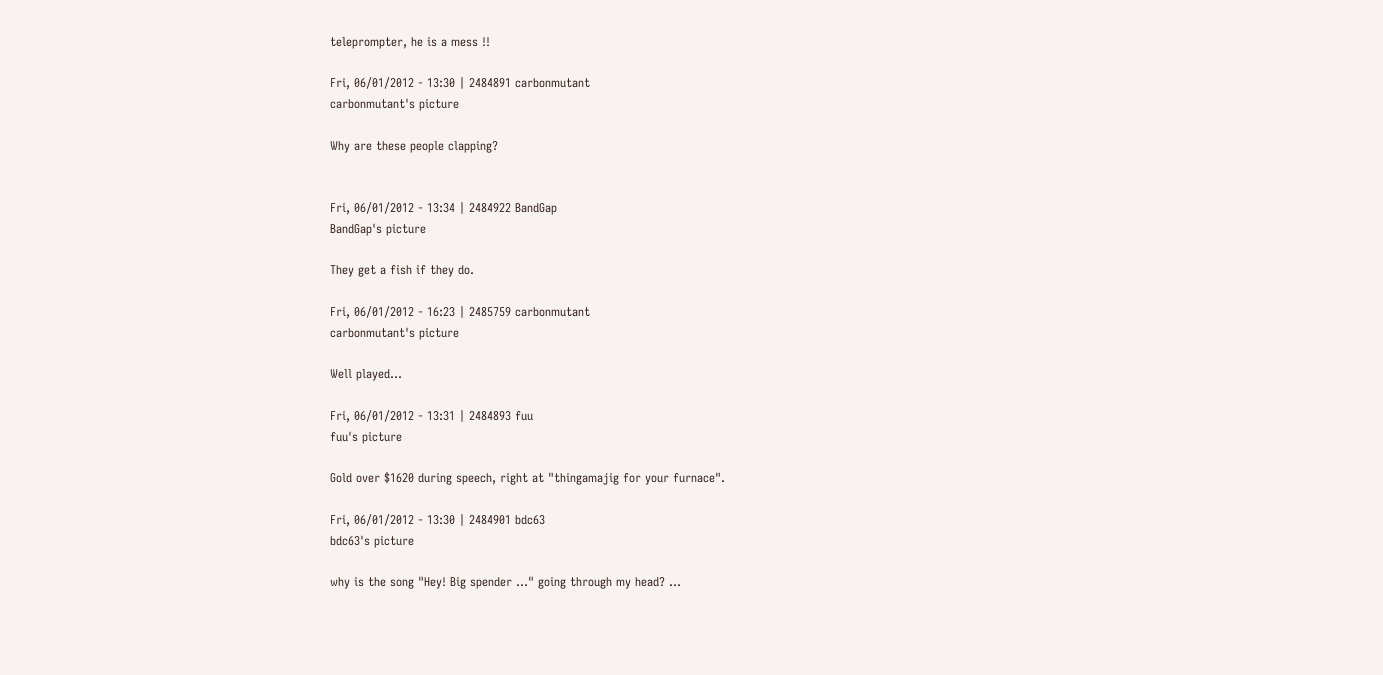teleprompter, he is a mess !!

Fri, 06/01/2012 - 13:30 | 2484891 carbonmutant
carbonmutant's picture

Why are these people clapping?


Fri, 06/01/2012 - 13:34 | 2484922 BandGap
BandGap's picture

They get a fish if they do.

Fri, 06/01/2012 - 16:23 | 2485759 carbonmutant
carbonmutant's picture

Well played...

Fri, 06/01/2012 - 13:31 | 2484893 fuu
fuu's picture

Gold over $1620 during speech, right at "thingamajig for your furnace".

Fri, 06/01/2012 - 13:30 | 2484901 bdc63
bdc63's picture

why is the song "Hey! Big spender ..." going through my head? ...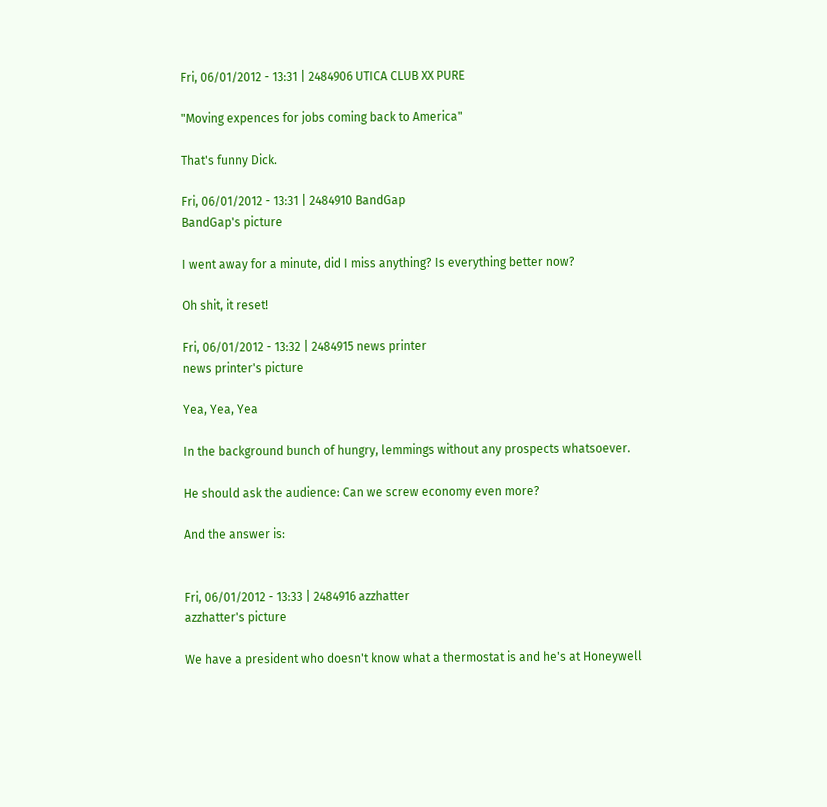Fri, 06/01/2012 - 13:31 | 2484906 UTICA CLUB XX PURE

"Moving expences for jobs coming back to America"

That's funny Dick.

Fri, 06/01/2012 - 13:31 | 2484910 BandGap
BandGap's picture

I went away for a minute, did I miss anything? Is everything better now?

Oh shit, it reset!

Fri, 06/01/2012 - 13:32 | 2484915 news printer
news printer's picture

Yea, Yea, Yea

In the background bunch of hungry, lemmings without any prospects whatsoever.

He should ask the audience: Can we screw economy even more?

And the answer is:


Fri, 06/01/2012 - 13:33 | 2484916 azzhatter
azzhatter's picture

We have a president who doesn't know what a thermostat is and he's at Honeywell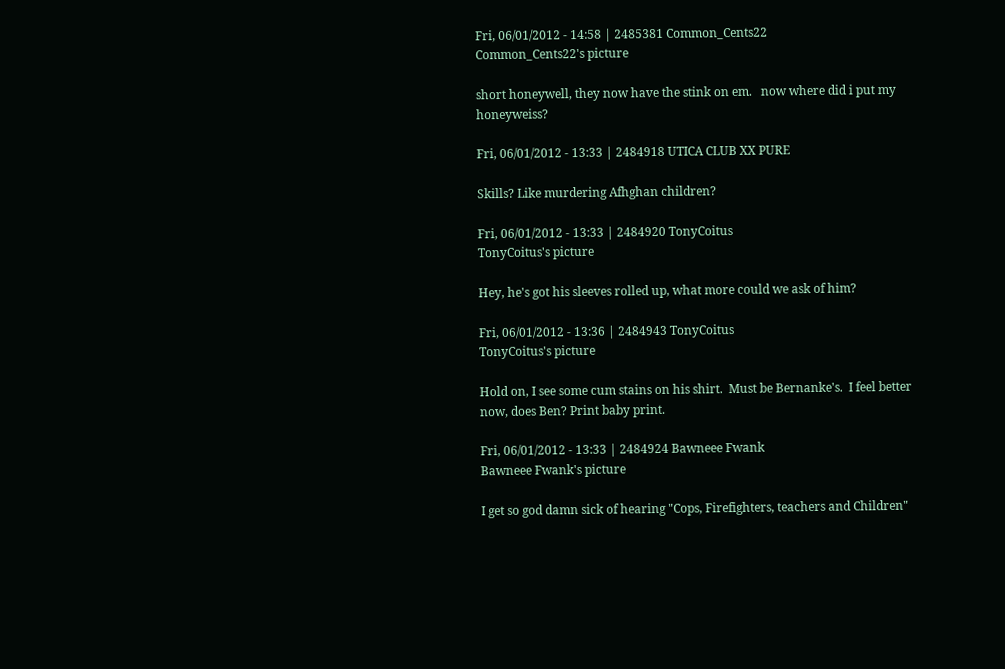Fri, 06/01/2012 - 14:58 | 2485381 Common_Cents22
Common_Cents22's picture

short honeywell, they now have the stink on em.   now where did i put my honeyweiss?

Fri, 06/01/2012 - 13:33 | 2484918 UTICA CLUB XX PURE

Skills? Like murdering Afhghan children?

Fri, 06/01/2012 - 13:33 | 2484920 TonyCoitus
TonyCoitus's picture

Hey, he's got his sleeves rolled up, what more could we ask of him?

Fri, 06/01/2012 - 13:36 | 2484943 TonyCoitus
TonyCoitus's picture

Hold on, I see some cum stains on his shirt.  Must be Bernanke's.  I feel better now, does Ben? Print baby print.

Fri, 06/01/2012 - 13:33 | 2484924 Bawneee Fwank
Bawneee Fwank's picture

I get so god damn sick of hearing "Cops, Firefighters, teachers and Children"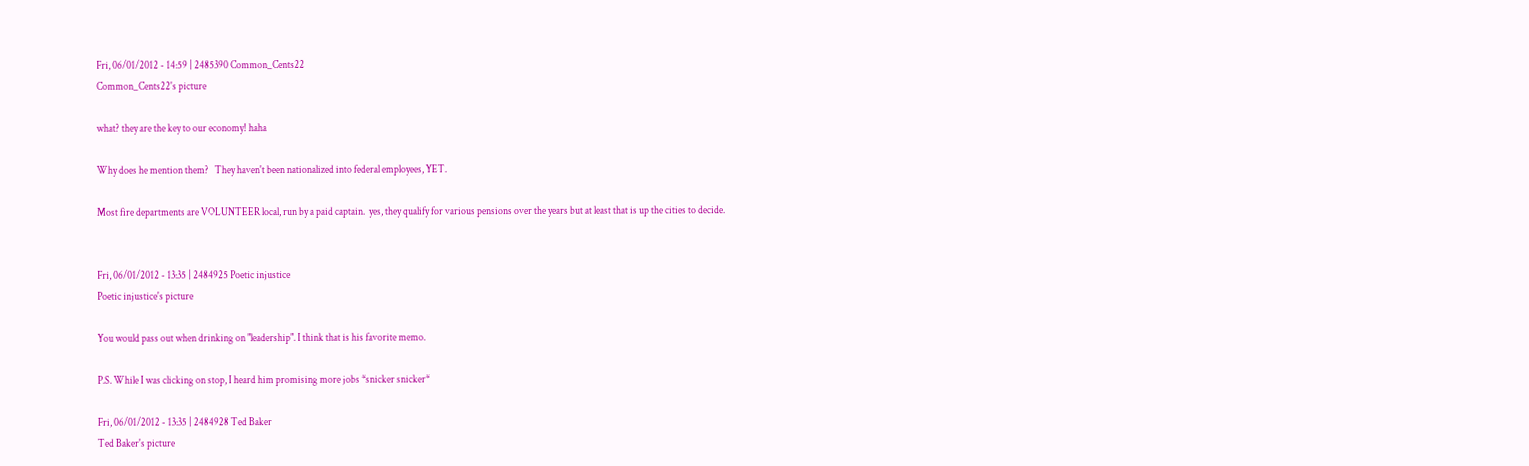Fri, 06/01/2012 - 14:59 | 2485390 Common_Cents22
Common_Cents22's picture

what? they are the key to our economy! haha

Why does he mention them?   They haven't been nationalized into federal employees, YET.

Most fire departments are VOLUNTEER local, run by a paid captain.  yes, they qualify for various pensions over the years but at least that is up the cities to decide.


Fri, 06/01/2012 - 13:35 | 2484925 Poetic injustice
Poetic injustice's picture

You would pass out when drinking on "leadership". I think that is his favorite memo.

P.S. While I was clicking on stop, I heard him promising more jobs *snicker snicker*

Fri, 06/01/2012 - 13:35 | 2484928 Ted Baker
Ted Baker's picture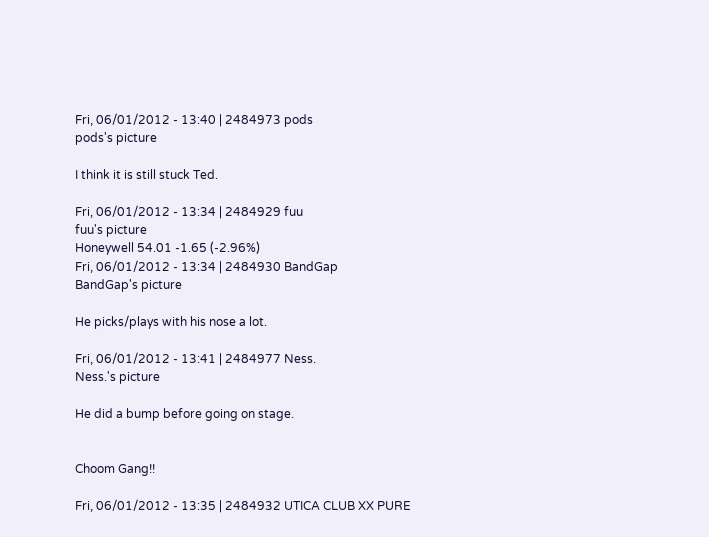Fri, 06/01/2012 - 13:40 | 2484973 pods
pods's picture

I think it is still stuck Ted.

Fri, 06/01/2012 - 13:34 | 2484929 fuu
fuu's picture
Honeywell 54.01 -1.65 (-2.96%)
Fri, 06/01/2012 - 13:34 | 2484930 BandGap
BandGap's picture

He picks/plays with his nose a lot.

Fri, 06/01/2012 - 13:41 | 2484977 Ness.
Ness.'s picture

He did a bump before going on stage.


Choom Gang!!

Fri, 06/01/2012 - 13:35 | 2484932 UTICA CLUB XX PURE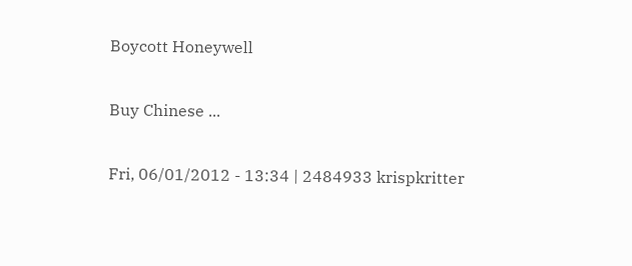Boycott Honeywell

Buy Chinese ...

Fri, 06/01/2012 - 13:34 | 2484933 krispkritter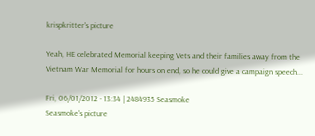krispkritter's picture

Yeah, HE celebrated Memorial keeping Vets and their families away from the Vietnam War Memorial for hours on end, so he could give a campaign speech...

Fri, 06/01/2012 - 13:34 | 2484935 Seasmoke
Seasmoke's picture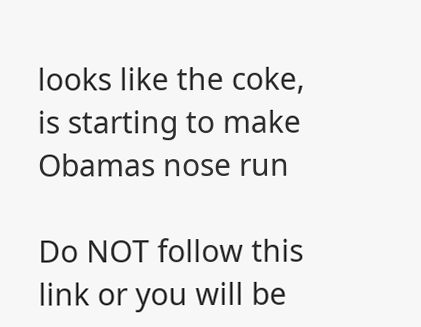looks like the coke, is starting to make Obamas nose run

Do NOT follow this link or you will be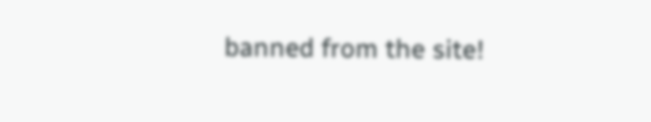banned from the site!